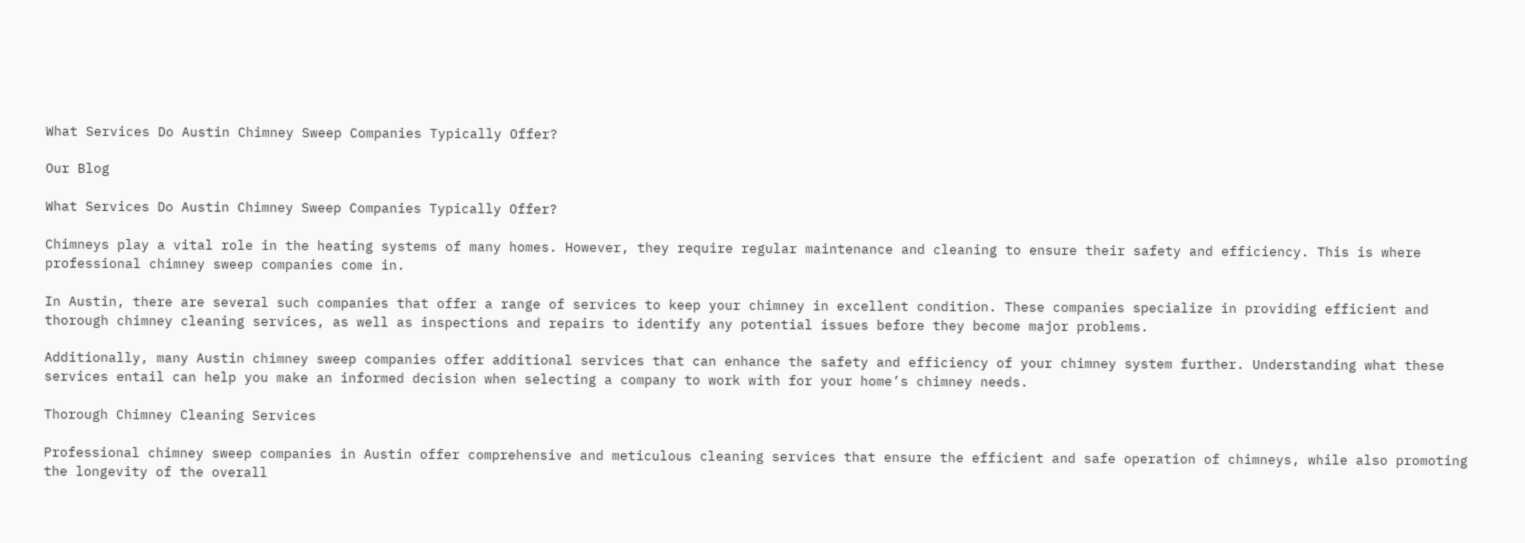What Services Do Austin Chimney Sweep Companies Typically Offer?

Our Blog

What Services Do Austin Chimney Sweep Companies Typically Offer?

Chimneys play a vital role in the heating systems of many homes. However, they require regular maintenance and cleaning to ensure their safety and efficiency. This is where professional chimney sweep companies come in.

In Austin, there are several such companies that offer a range of services to keep your chimney in excellent condition. These companies specialize in providing efficient and thorough chimney cleaning services, as well as inspections and repairs to identify any potential issues before they become major problems.

Additionally, many Austin chimney sweep companies offer additional services that can enhance the safety and efficiency of your chimney system further. Understanding what these services entail can help you make an informed decision when selecting a company to work with for your home’s chimney needs.

Thorough Chimney Cleaning Services

Professional chimney sweep companies in Austin offer comprehensive and meticulous cleaning services that ensure the efficient and safe operation of chimneys, while also promoting the longevity of the overall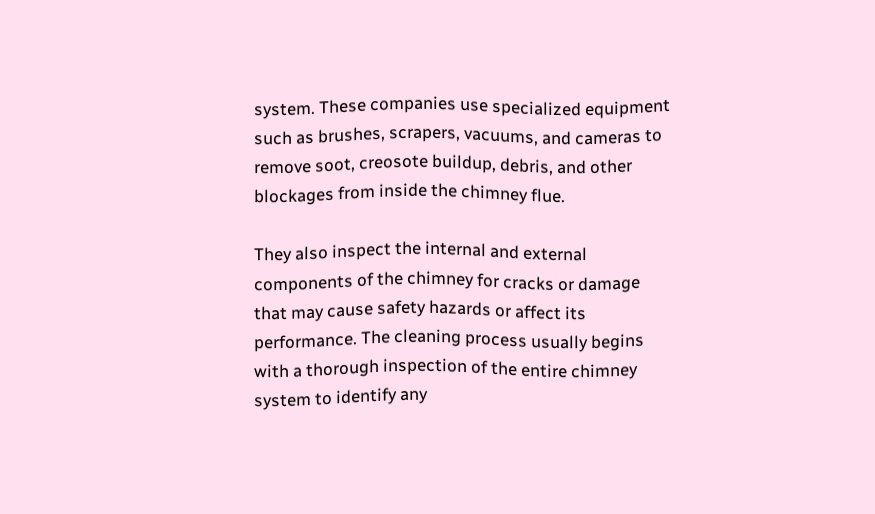system. These companies use specialized equipment such as brushes, scrapers, vacuums, and cameras to remove soot, creosote buildup, debris, and other blockages from inside the chimney flue.

They also inspect the internal and external components of the chimney for cracks or damage that may cause safety hazards or affect its performance. The cleaning process usually begins with a thorough inspection of the entire chimney system to identify any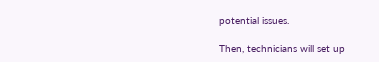potential issues.

Then, technicians will set up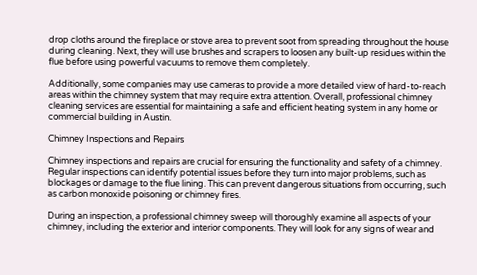drop cloths around the fireplace or stove area to prevent soot from spreading throughout the house during cleaning. Next, they will use brushes and scrapers to loosen any built-up residues within the flue before using powerful vacuums to remove them completely.

Additionally, some companies may use cameras to provide a more detailed view of hard-to-reach areas within the chimney system that may require extra attention. Overall, professional chimney cleaning services are essential for maintaining a safe and efficient heating system in any home or commercial building in Austin.

Chimney Inspections and Repairs

Chimney inspections and repairs are crucial for ensuring the functionality and safety of a chimney. Regular inspections can identify potential issues before they turn into major problems, such as blockages or damage to the flue lining. This can prevent dangerous situations from occurring, such as carbon monoxide poisoning or chimney fires.

During an inspection, a professional chimney sweep will thoroughly examine all aspects of your chimney, including the exterior and interior components. They will look for any signs of wear and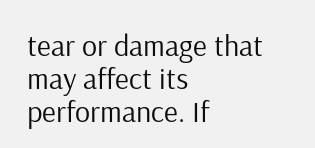tear or damage that may affect its performance. If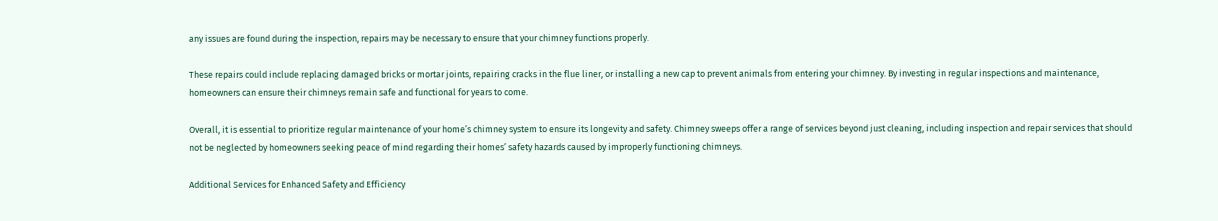any issues are found during the inspection, repairs may be necessary to ensure that your chimney functions properly.

These repairs could include replacing damaged bricks or mortar joints, repairing cracks in the flue liner, or installing a new cap to prevent animals from entering your chimney. By investing in regular inspections and maintenance, homeowners can ensure their chimneys remain safe and functional for years to come.

Overall, it is essential to prioritize regular maintenance of your home’s chimney system to ensure its longevity and safety. Chimney sweeps offer a range of services beyond just cleaning, including inspection and repair services that should not be neglected by homeowners seeking peace of mind regarding their homes’ safety hazards caused by improperly functioning chimneys.

Additional Services for Enhanced Safety and Efficiency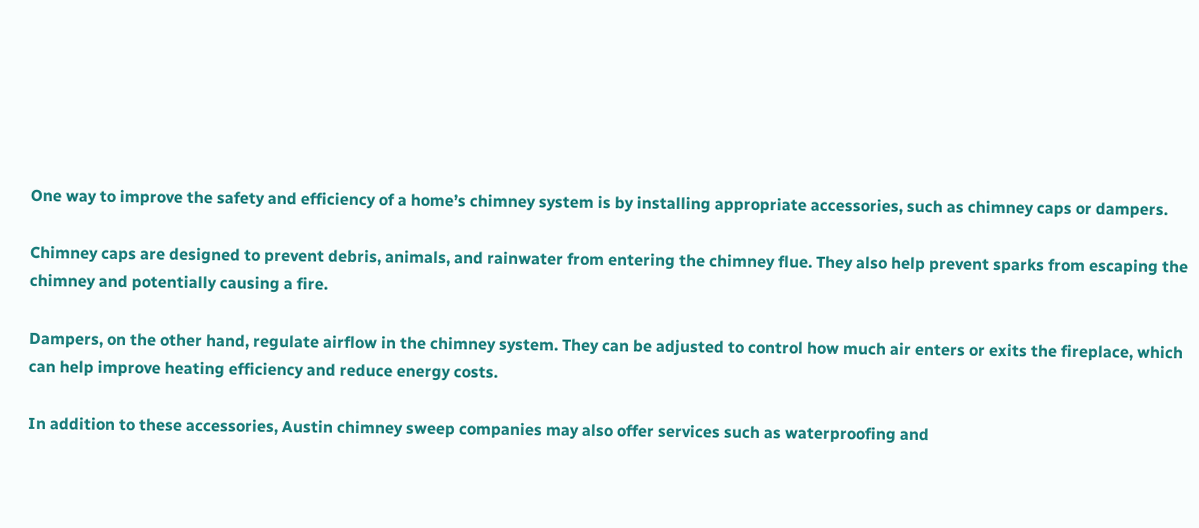One way to improve the safety and efficiency of a home’s chimney system is by installing appropriate accessories, such as chimney caps or dampers.

Chimney caps are designed to prevent debris, animals, and rainwater from entering the chimney flue. They also help prevent sparks from escaping the chimney and potentially causing a fire.

Dampers, on the other hand, regulate airflow in the chimney system. They can be adjusted to control how much air enters or exits the fireplace, which can help improve heating efficiency and reduce energy costs.

In addition to these accessories, Austin chimney sweep companies may also offer services such as waterproofing and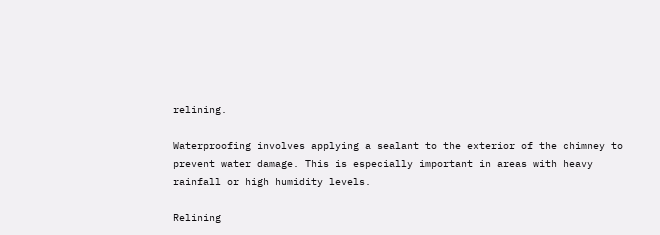relining.

Waterproofing involves applying a sealant to the exterior of the chimney to prevent water damage. This is especially important in areas with heavy rainfall or high humidity levels.

Relining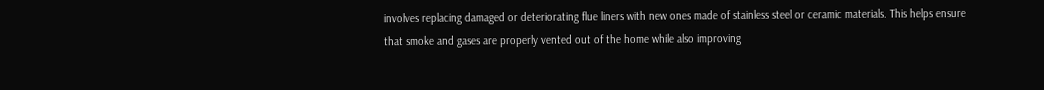involves replacing damaged or deteriorating flue liners with new ones made of stainless steel or ceramic materials. This helps ensure that smoke and gases are properly vented out of the home while also improving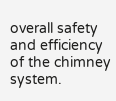overall safety and efficiency of the chimney system.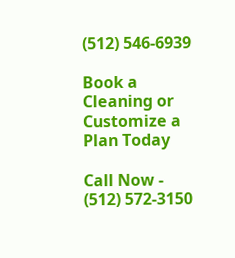(512) 546-6939

Book a Cleaning or Customize a Plan Today

Call Now - (512) 572-3150